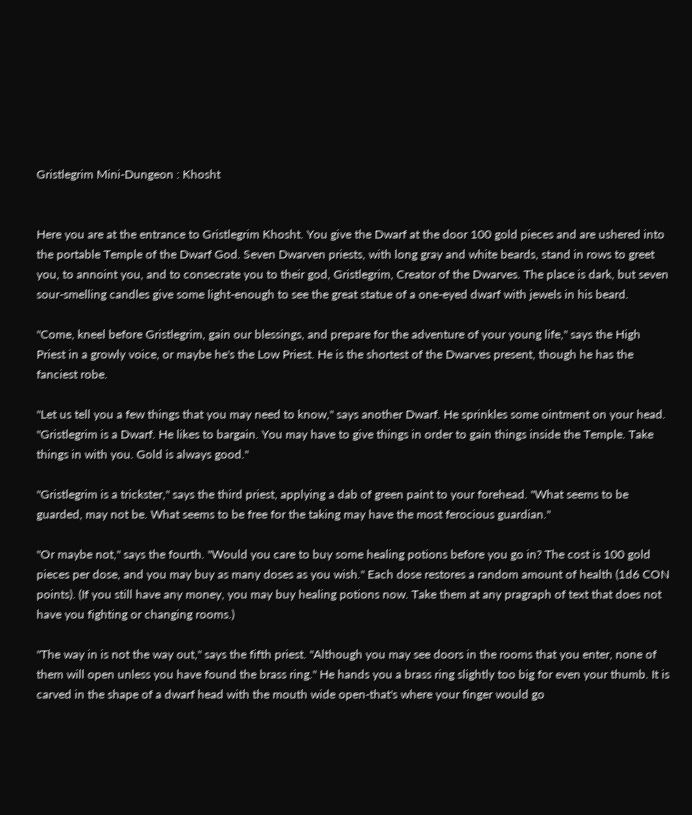Gristlegrim Mini-Dungeon : Khosht


Here you are at the entrance to Gristlegrim Khosht. You give the Dwarf at the door 100 gold pieces and are ushered into the portable Temple of the Dwarf God. Seven Dwarven priests, with long gray and white beards, stand in rows to greet you, to annoint you, and to consecrate you to their god, Gristlegrim, Creator of the Dwarves. The place is dark, but seven sour-smelling candles give some light-enough to see the great statue of a one-eyed dwarf with jewels in his beard.

"Come, kneel before Gristlegrim, gain our blessings, and prepare for the adventure of your young life," says the High Priest in a growly voice, or maybe he's the Low Priest. He is the shortest of the Dwarves present, though he has the fanciest robe.

"Let us tell you a few things that you may need to know," says another Dwarf. He sprinkles some ointment on your head. "Gristlegrim is a Dwarf. He likes to bargain. You may have to give things in order to gain things inside the Temple. Take things in with you. Gold is always good."

"Gristlegrim is a trickster," says the third priest, applying a dab of green paint to your forehead. "What seems to be guarded, may not be. What seems to be free for the taking may have the most ferocious guardian."

"Or maybe not," says the fourth. "Would you care to buy some healing potions before you go in? The cost is 100 gold pieces per dose, and you may buy as many doses as you wish." Each dose restores a random amount of health (1d6 CON points). (If you still have any money, you may buy healing potions now. Take them at any pragraph of text that does not have you fighting or changing rooms.)

"The way in is not the way out," says the fifth priest. "Although you may see doors in the rooms that you enter, none of them will open unless you have found the brass ring." He hands you a brass ring slightly too big for even your thumb. It is carved in the shape of a dwarf head with the mouth wide open-that's where your finger would go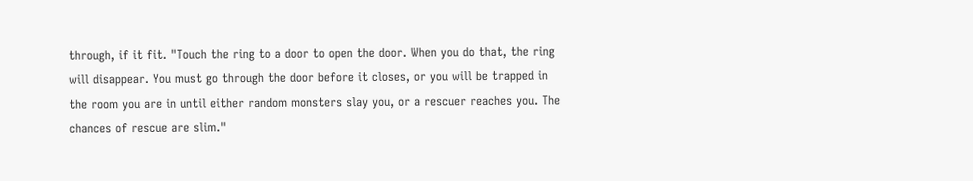through, if it fit. "Touch the ring to a door to open the door. When you do that, the ring will disappear. You must go through the door before it closes, or you will be trapped in the room you are in until either random monsters slay you, or a rescuer reaches you. The chances of rescue are slim."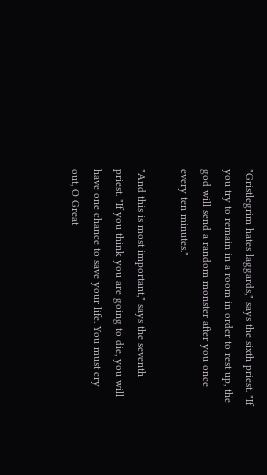"Gristlegrim hates laggards," says the sixth priest. "If you try to remain in a room in order to rest up, the god will send a random monster after you once every ten minutes."

"And this is most important," says the seventh priest. "If you think you are going to die, you will have one chance to save your life. You must cry out, O Great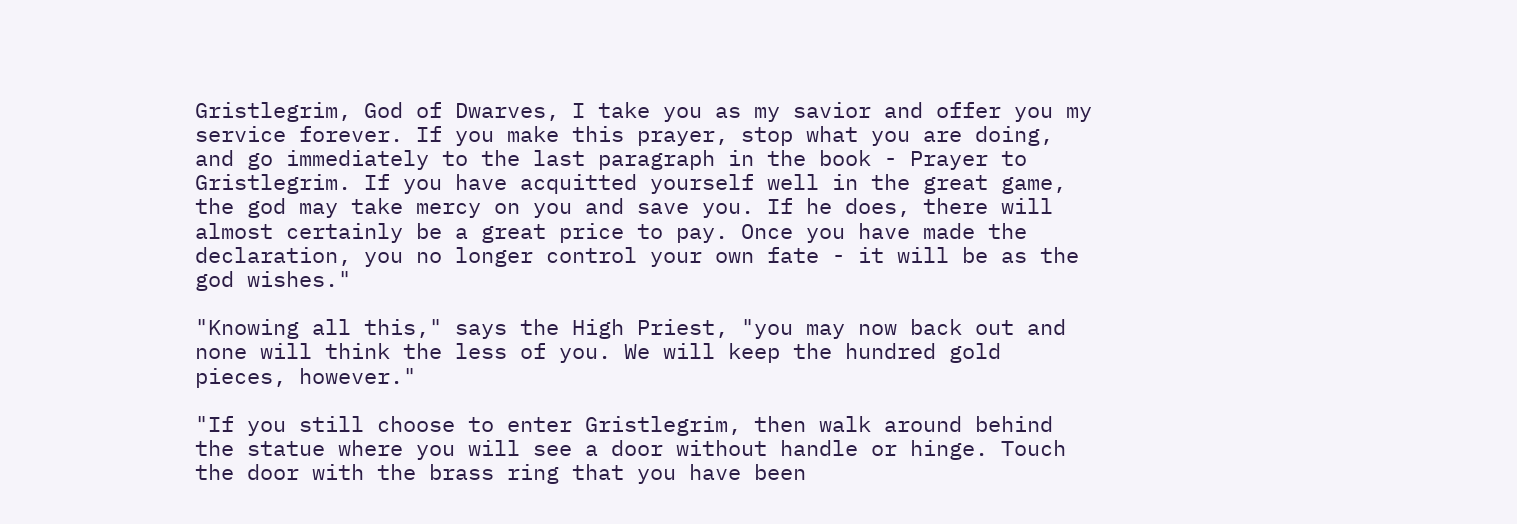Gristlegrim, God of Dwarves, I take you as my savior and offer you my service forever. If you make this prayer, stop what you are doing, and go immediately to the last paragraph in the book - Prayer to Gristlegrim. If you have acquitted yourself well in the great game, the god may take mercy on you and save you. If he does, there will almost certainly be a great price to pay. Once you have made the declaration, you no longer control your own fate - it will be as the god wishes."

"Knowing all this," says the High Priest, "you may now back out and none will think the less of you. We will keep the hundred gold pieces, however."

"If you still choose to enter Gristlegrim, then walk around behind the statue where you will see a door without handle or hinge. Touch the door with the brass ring that you have been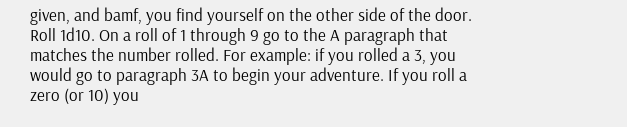given, and bamf, you find yourself on the other side of the door. Roll 1d10. On a roll of 1 through 9 go to the A paragraph that matches the number rolled. For example: if you rolled a 3, you would go to paragraph 3A to begin your adventure. If you roll a zero (or 10) you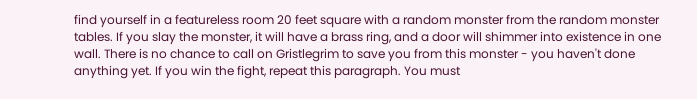find yourself in a featureless room 20 feet square with a random monster from the random monster tables. If you slay the monster, it will have a brass ring, and a door will shimmer into existence in one wall. There is no chance to call on Gristlegrim to save you from this monster - you haven't done anything yet. If you win the fight, repeat this paragraph. You must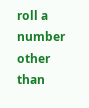roll a number other than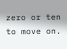zero or ten to move on.